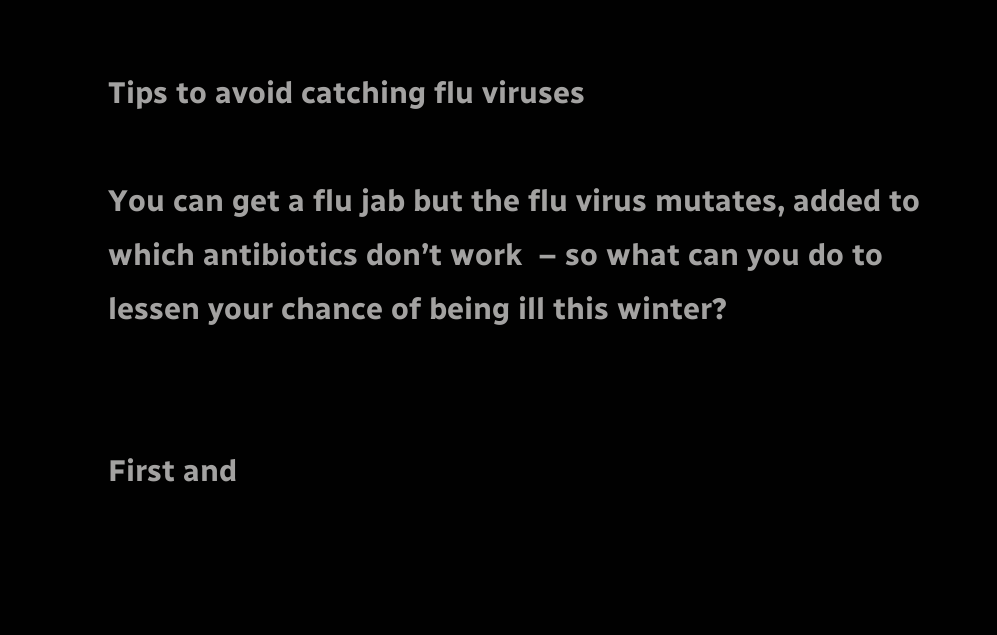Tips to avoid catching flu viruses

You can get a flu jab but the flu virus mutates, added to which antibiotics don’t work  – so what can you do to lessen your chance of being ill this winter?


First and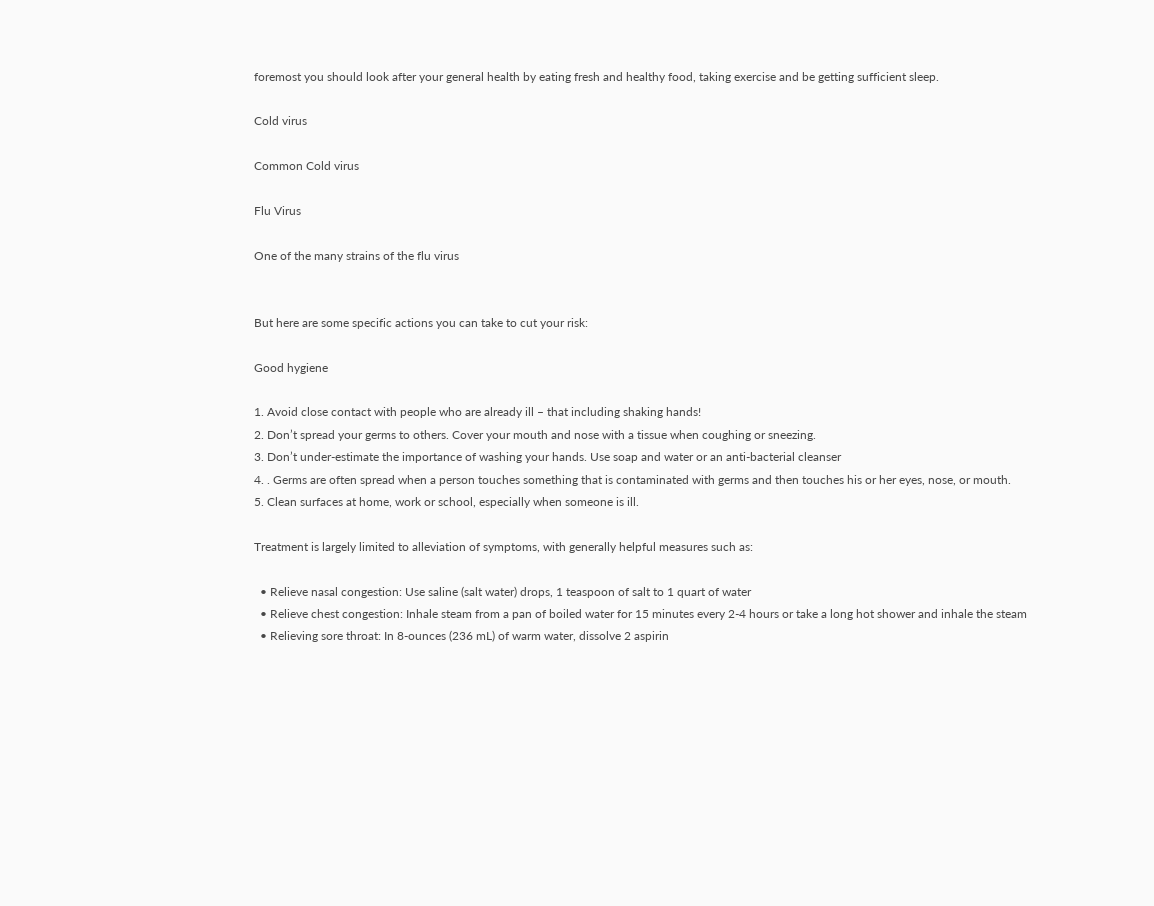foremost you should look after your general health by eating fresh and healthy food, taking exercise and be getting sufficient sleep.

Cold virus

Common Cold virus

Flu Virus

One of the many strains of the flu virus


But here are some specific actions you can take to cut your risk:

Good hygiene

1. Avoid close contact with people who are already ill – that including shaking hands!
2. Don’t spread your germs to others. Cover your mouth and nose with a tissue when coughing or sneezing.
3. Don’t under-estimate the importance of washing your hands. Use soap and water or an anti-bacterial cleanser
4. . Germs are often spread when a person touches something that is contaminated with germs and then touches his or her eyes, nose, or mouth.
5. Clean surfaces at home, work or school, especially when someone is ill.

Treatment is largely limited to alleviation of symptoms, with generally helpful measures such as:

  • Relieve nasal congestion: Use saline (salt water) drops, 1 teaspoon of salt to 1 quart of water
  • Relieve chest congestion: Inhale steam from a pan of boiled water for 15 minutes every 2-4 hours or take a long hot shower and inhale the steam
  • Relieving sore throat: In 8-ounces (236 mL) of warm water, dissolve 2 aspirin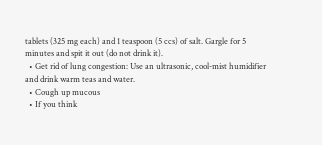tablets (325 mg each) and 1 teaspoon (5 ccs) of salt. Gargle for 5 minutes and spit it out (do not drink it).
  • Get rid of lung congestion: Use an ultrasonic, cool-mist humidifier and drink warm teas and water.
  • Cough up mucous
  • If you think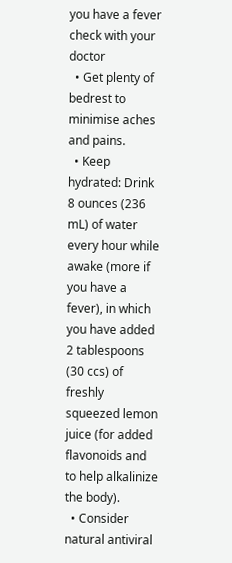you have a fever check with your doctor
  • Get plenty of bedrest to minimise aches and pains.
  • Keep hydrated: Drink 8 ounces (236 mL) of water every hour while awake (more if you have a fever), in which you have added 2 tablespoons (30 ccs) of freshly squeezed lemon juice (for added flavonoids and to help alkalinize the body).
  • Consider natural antiviral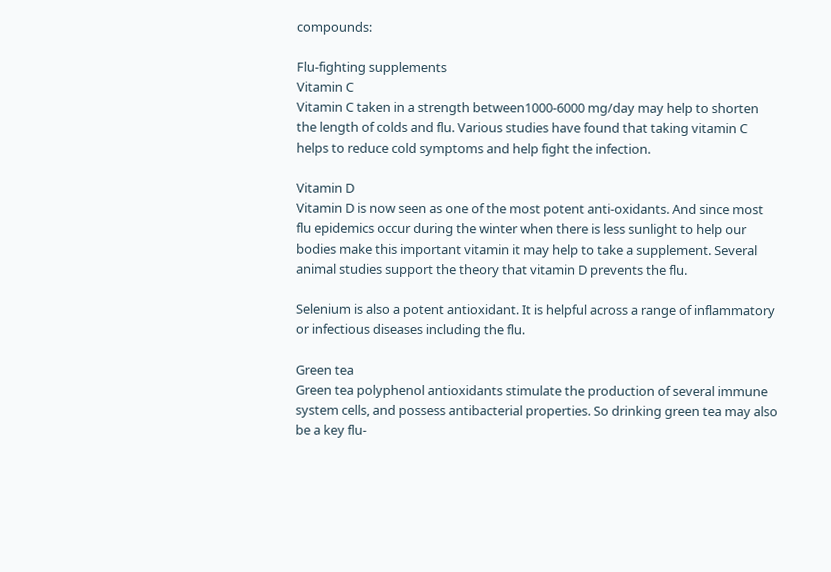compounds:

Flu-fighting supplements
Vitamin C
Vitamin C taken in a strength between1000-6000 mg/day may help to shorten the length of colds and flu. Various studies have found that taking vitamin C helps to reduce cold symptoms and help fight the infection.

Vitamin D
Vitamin D is now seen as one of the most potent anti-oxidants. And since most flu epidemics occur during the winter when there is less sunlight to help our bodies make this important vitamin it may help to take a supplement. Several animal studies support the theory that vitamin D prevents the flu.

Selenium is also a potent antioxidant. It is helpful across a range of inflammatory or infectious diseases including the flu.

Green tea
Green tea polyphenol antioxidants stimulate the production of several immune system cells, and possess antibacterial properties. So drinking green tea may also be a key flu-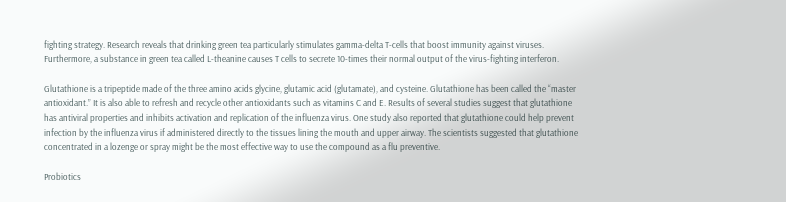fighting strategy. Research reveals that drinking green tea particularly stimulates gamma-delta T-cells that boost immunity against viruses. Furthermore, a substance in green tea called L-theanine causes T cells to secrete 10-times their normal output of the virus-fighting interferon.

Glutathione is a tripeptide made of the three amino acids glycine, glutamic acid (glutamate), and cysteine. Glutathione has been called the “master antioxidant.” It is also able to refresh and recycle other antioxidants such as vitamins C and E. Results of several studies suggest that glutathione has antiviral properties and inhibits activation and replication of the influenza virus. One study also reported that glutathione could help prevent infection by the influenza virus if administered directly to the tissues lining the mouth and upper airway. The scientists suggested that glutathione concentrated in a lozenge or spray might be the most effective way to use the compound as a flu preventive.

Probiotics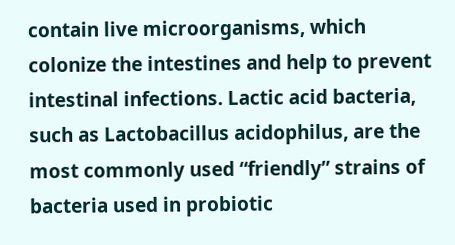contain live microorganisms, which colonize the intestines and help to prevent intestinal infections. Lactic acid bacteria, such as Lactobacillus acidophilus, are the most commonly used “friendly” strains of bacteria used in probiotic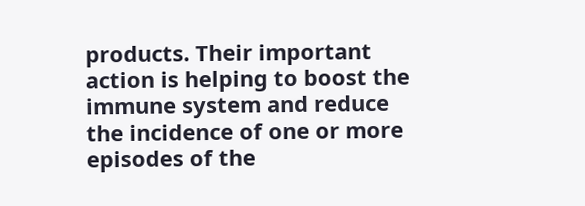products. Their important action is helping to boost the immune system and reduce the incidence of one or more episodes of the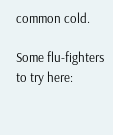common cold.

Some flu-fighters to try here: